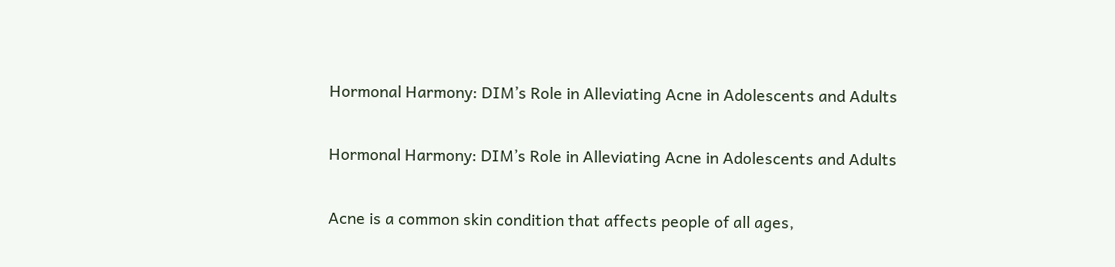Hormonal Harmony: DIM’s Role in Alleviating Acne in Adolescents and Adults

Hormonal Harmony: DIM’s Role in Alleviating Acne in Adolescents and Adults

Acne is a common skin condition that affects people of all ages,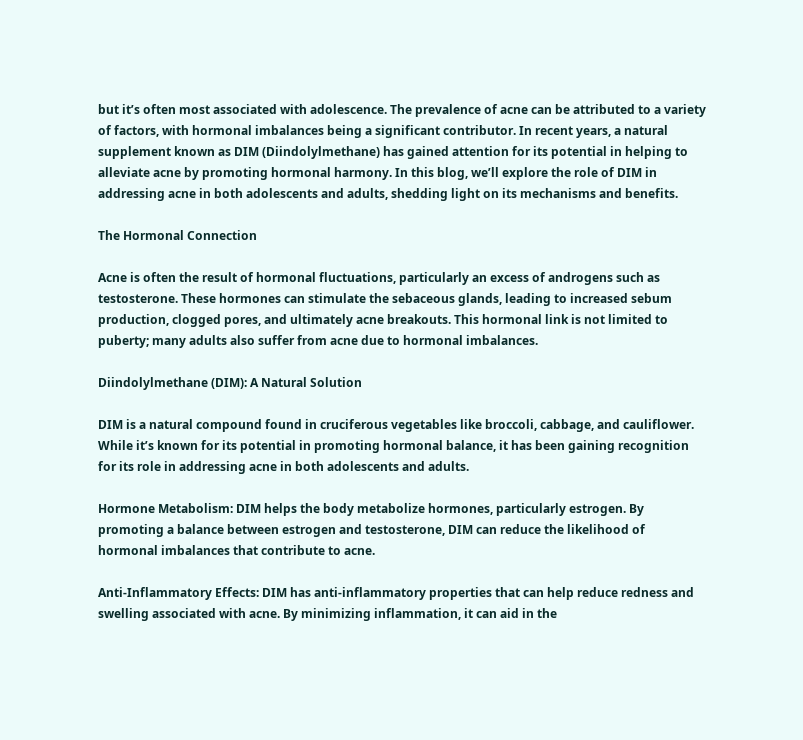but it’s often most associated with adolescence. The prevalence of acne can be attributed to a variety of factors, with hormonal imbalances being a significant contributor. In recent years, a natural supplement known as DIM (Diindolylmethane) has gained attention for its potential in helping to alleviate acne by promoting hormonal harmony. In this blog, we’ll explore the role of DIM in addressing acne in both adolescents and adults, shedding light on its mechanisms and benefits.

The Hormonal Connection

Acne is often the result of hormonal fluctuations, particularly an excess of androgens such as testosterone. These hormones can stimulate the sebaceous glands, leading to increased sebum production, clogged pores, and ultimately acne breakouts. This hormonal link is not limited to puberty; many adults also suffer from acne due to hormonal imbalances.

Diindolylmethane (DIM): A Natural Solution

DIM is a natural compound found in cruciferous vegetables like broccoli, cabbage, and cauliflower. While it’s known for its potential in promoting hormonal balance, it has been gaining recognition for its role in addressing acne in both adolescents and adults.

Hormone Metabolism: DIM helps the body metabolize hormones, particularly estrogen. By promoting a balance between estrogen and testosterone, DIM can reduce the likelihood of hormonal imbalances that contribute to acne.

Anti-Inflammatory Effects: DIM has anti-inflammatory properties that can help reduce redness and swelling associated with acne. By minimizing inflammation, it can aid in the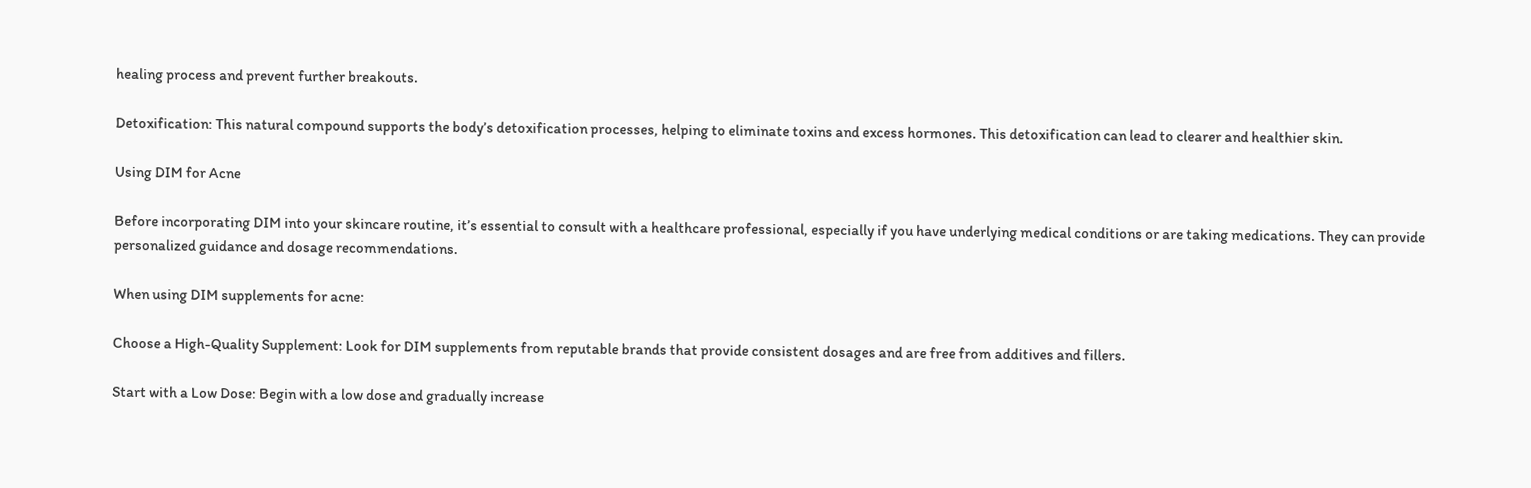healing process and prevent further breakouts.

Detoxification: This natural compound supports the body’s detoxification processes, helping to eliminate toxins and excess hormones. This detoxification can lead to clearer and healthier skin.

Using DIM for Acne

Before incorporating DIM into your skincare routine, it’s essential to consult with a healthcare professional, especially if you have underlying medical conditions or are taking medications. They can provide personalized guidance and dosage recommendations.

When using DIM supplements for acne:

Choose a High-Quality Supplement: Look for DIM supplements from reputable brands that provide consistent dosages and are free from additives and fillers.

Start with a Low Dose: Begin with a low dose and gradually increase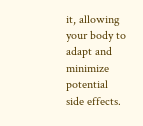it, allowing your body to adapt and minimize potential side effects.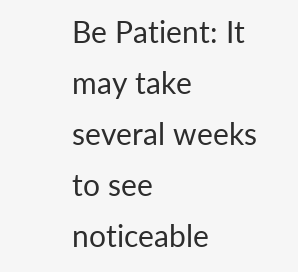Be Patient: It may take several weeks to see noticeable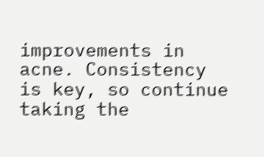improvements in acne. Consistency is key, so continue taking the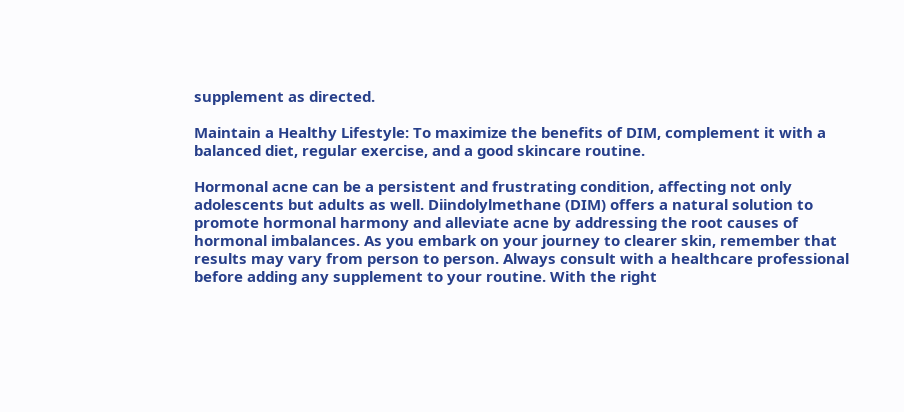supplement as directed.

Maintain a Healthy Lifestyle: To maximize the benefits of DIM, complement it with a balanced diet, regular exercise, and a good skincare routine.

Hormonal acne can be a persistent and frustrating condition, affecting not only adolescents but adults as well. Diindolylmethane (DIM) offers a natural solution to promote hormonal harmony and alleviate acne by addressing the root causes of hormonal imbalances. As you embark on your journey to clearer skin, remember that results may vary from person to person. Always consult with a healthcare professional before adding any supplement to your routine. With the right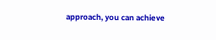approach, you can achieve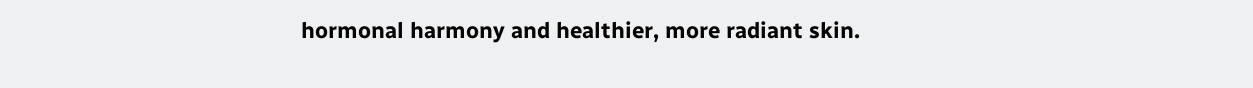hormonal harmony and healthier, more radiant skin.